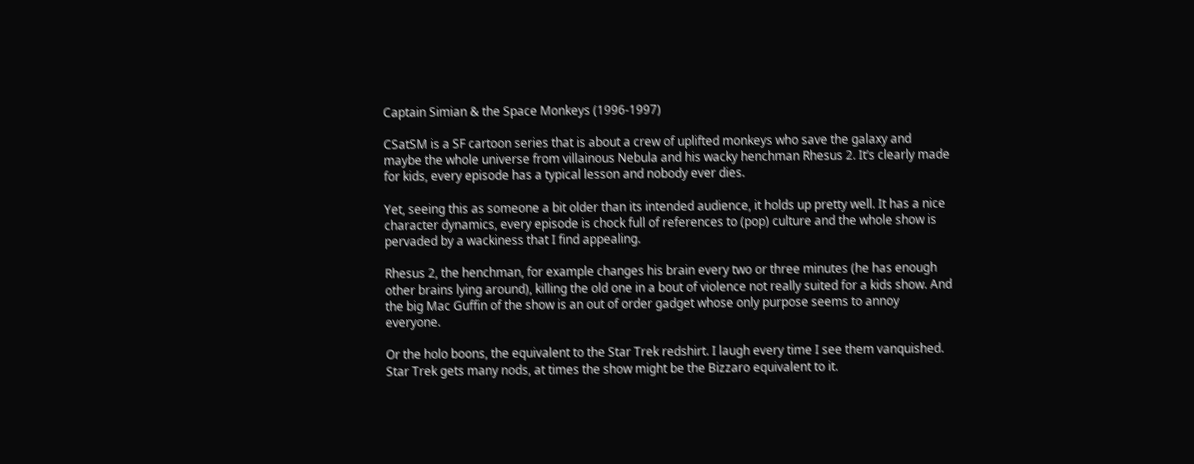Captain Simian & the Space Monkeys (1996-1997)

CSatSM is a SF cartoon series that is about a crew of uplifted monkeys who save the galaxy and maybe the whole universe from villainous Nebula and his wacky henchman Rhesus 2. It’s clearly made for kids, every episode has a typical lesson and nobody ever dies.

Yet, seeing this as someone a bit older than its intended audience, it holds up pretty well. It has a nice character dynamics, every episode is chock full of references to (pop) culture and the whole show is pervaded by a wackiness that I find appealing.

Rhesus 2, the henchman, for example changes his brain every two or three minutes (he has enough other brains lying around), killing the old one in a bout of violence not really suited for a kids show. And the big Mac Guffin of the show is an out of order gadget whose only purpose seems to annoy everyone.

Or the holo boons, the equivalent to the Star Trek redshirt. I laugh every time I see them vanquished. Star Trek gets many nods, at times the show might be the Bizzaro equivalent to it.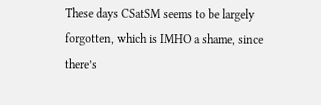These days CSatSM seems to be largely forgotten, which is IMHO a shame, since there’s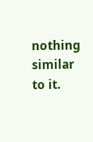nothing similar to it.